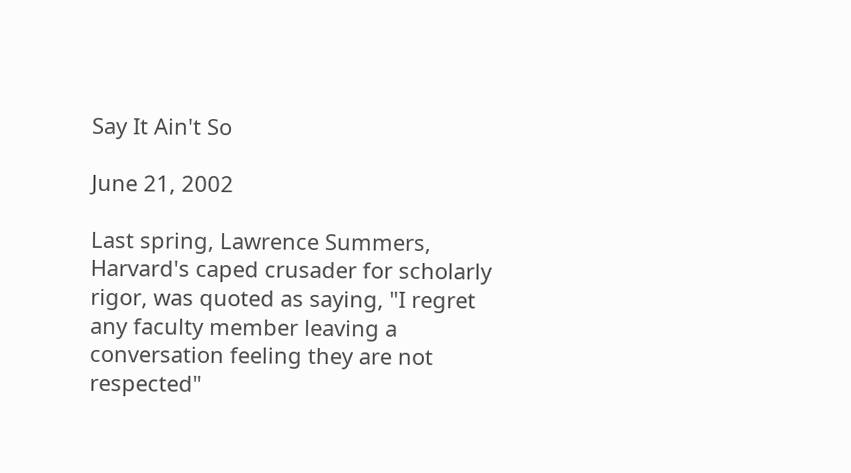Say It Ain't So

June 21, 2002

Last spring, Lawrence Summers, Harvard's caped crusader for scholarly rigor, was quoted as saying, "I regret any faculty member leaving a conversation feeling they are not respected"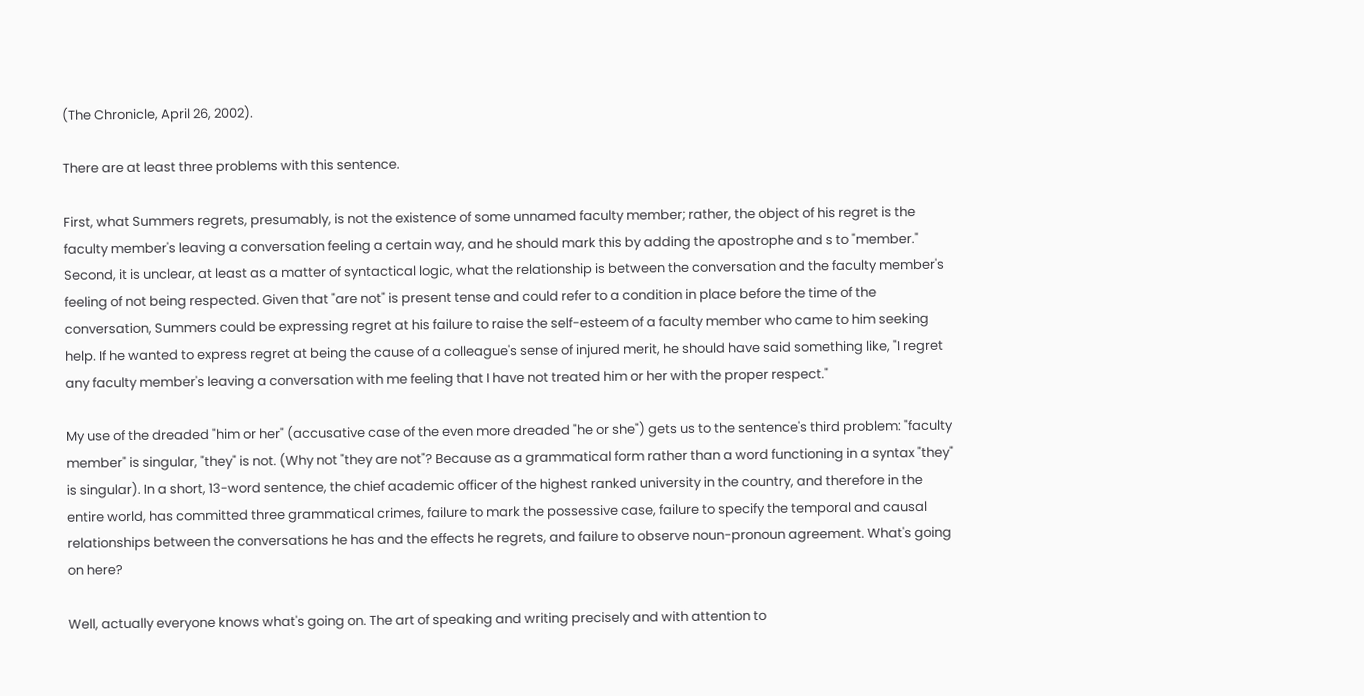(The Chronicle, April 26, 2002).

There are at least three problems with this sentence.

First, what Summers regrets, presumably, is not the existence of some unnamed faculty member; rather, the object of his regret is the faculty member's leaving a conversation feeling a certain way, and he should mark this by adding the apostrophe and s to "member." Second, it is unclear, at least as a matter of syntactical logic, what the relationship is between the conversation and the faculty member's feeling of not being respected. Given that "are not" is present tense and could refer to a condition in place before the time of the conversation, Summers could be expressing regret at his failure to raise the self-esteem of a faculty member who came to him seeking help. If he wanted to express regret at being the cause of a colleague's sense of injured merit, he should have said something like, "I regret any faculty member's leaving a conversation with me feeling that I have not treated him or her with the proper respect."

My use of the dreaded "him or her" (accusative case of the even more dreaded "he or she") gets us to the sentence's third problem: "faculty member" is singular, "they" is not. (Why not "they are not"? Because as a grammatical form rather than a word functioning in a syntax "they" is singular). In a short, 13-word sentence, the chief academic officer of the highest ranked university in the country, and therefore in the entire world, has committed three grammatical crimes, failure to mark the possessive case, failure to specify the temporal and causal relationships between the conversations he has and the effects he regrets, and failure to observe noun-pronoun agreement. What's going on here?

Well, actually everyone knows what's going on. The art of speaking and writing precisely and with attention to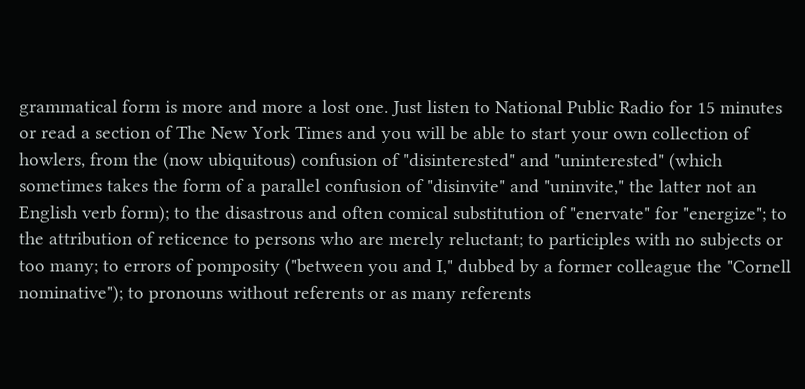grammatical form is more and more a lost one. Just listen to National Public Radio for 15 minutes or read a section of The New York Times and you will be able to start your own collection of howlers, from the (now ubiquitous) confusion of "disinterested" and "uninterested" (which sometimes takes the form of a parallel confusion of "disinvite" and "uninvite," the latter not an English verb form); to the disastrous and often comical substitution of "enervate" for "energize"; to the attribution of reticence to persons who are merely reluctant; to participles with no subjects or too many; to errors of pomposity ("between you and I," dubbed by a former colleague the "Cornell nominative"); to pronouns without referents or as many referents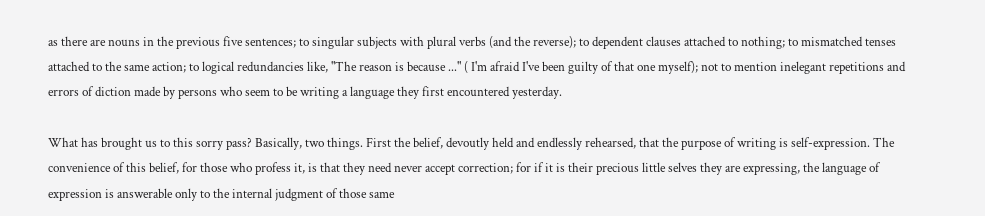as there are nouns in the previous five sentences; to singular subjects with plural verbs (and the reverse); to dependent clauses attached to nothing; to mismatched tenses attached to the same action; to logical redundancies like, "The reason is because ..." ( I'm afraid I've been guilty of that one myself); not to mention inelegant repetitions and errors of diction made by persons who seem to be writing a language they first encountered yesterday.

What has brought us to this sorry pass? Basically, two things. First the belief, devoutly held and endlessly rehearsed, that the purpose of writing is self-expression. The convenience of this belief, for those who profess it, is that they need never accept correction; for if it is their precious little selves they are expressing, the language of expression is answerable only to the internal judgment of those same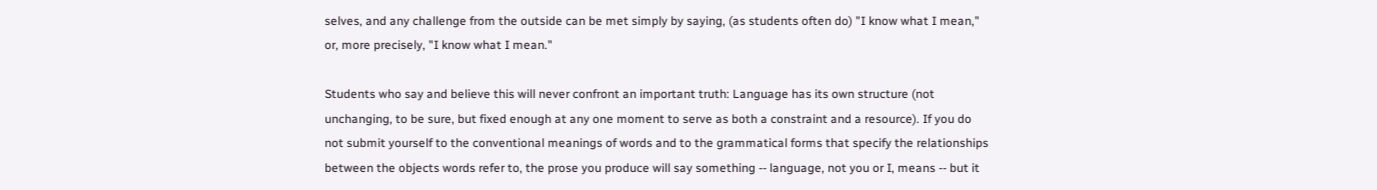selves, and any challenge from the outside can be met simply by saying, (as students often do) "I know what I mean," or, more precisely, "I know what I mean."

Students who say and believe this will never confront an important truth: Language has its own structure (not unchanging, to be sure, but fixed enough at any one moment to serve as both a constraint and a resource). If you do not submit yourself to the conventional meanings of words and to the grammatical forms that specify the relationships between the objects words refer to, the prose you produce will say something -- language, not you or I, means -- but it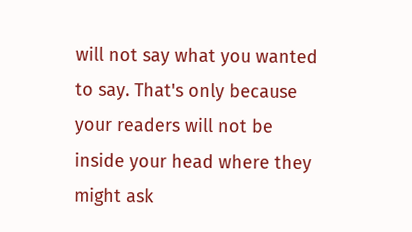will not say what you wanted to say. That's only because your readers will not be inside your head where they might ask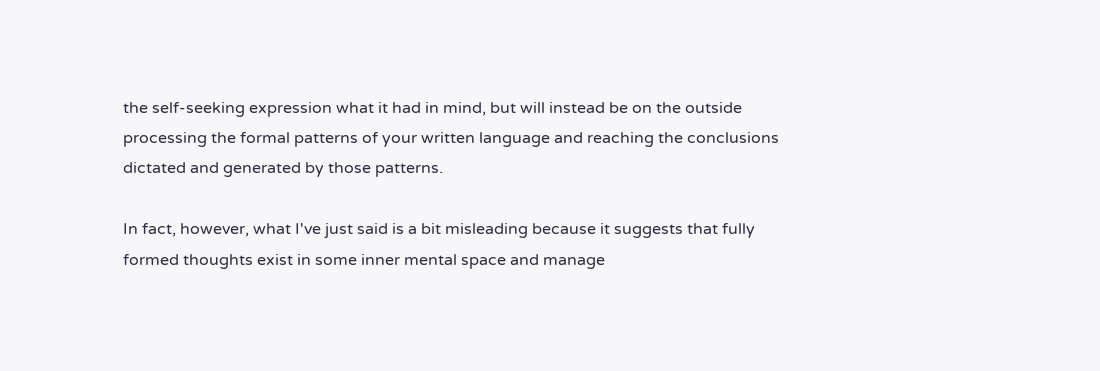the self-seeking expression what it had in mind, but will instead be on the outside processing the formal patterns of your written language and reaching the conclusions dictated and generated by those patterns.

In fact, however, what I've just said is a bit misleading because it suggests that fully formed thoughts exist in some inner mental space and manage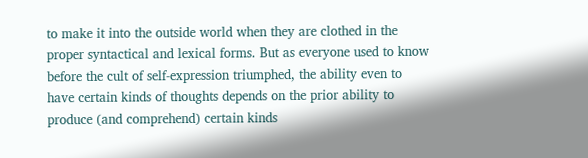to make it into the outside world when they are clothed in the proper syntactical and lexical forms. But as everyone used to know before the cult of self-expression triumphed, the ability even to have certain kinds of thoughts depends on the prior ability to produce (and comprehend) certain kinds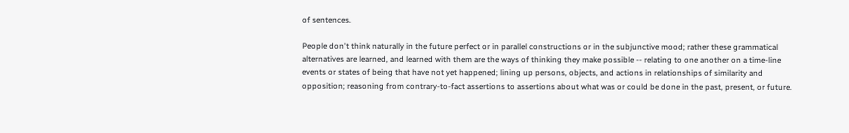of sentences.

People don't think naturally in the future perfect or in parallel constructions or in the subjunctive mood; rather these grammatical alternatives are learned, and learned with them are the ways of thinking they make possible -- relating to one another on a time-line events or states of being that have not yet happened; lining up persons, objects, and actions in relationships of similarity and opposition; reasoning from contrary-to-fact assertions to assertions about what was or could be done in the past, present, or future.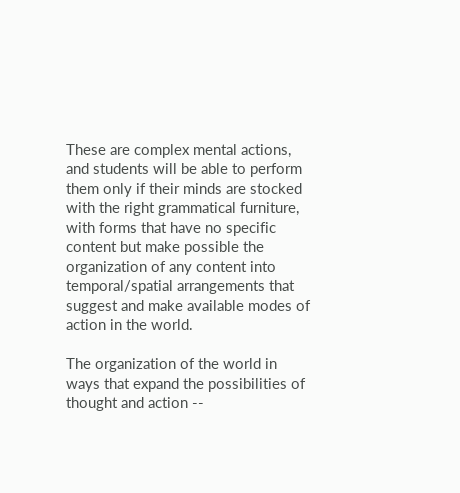These are complex mental actions, and students will be able to perform them only if their minds are stocked with the right grammatical furniture, with forms that have no specific content but make possible the organization of any content into temporal/spatial arrangements that suggest and make available modes of action in the world.

The organization of the world in ways that expand the possibilities of thought and action --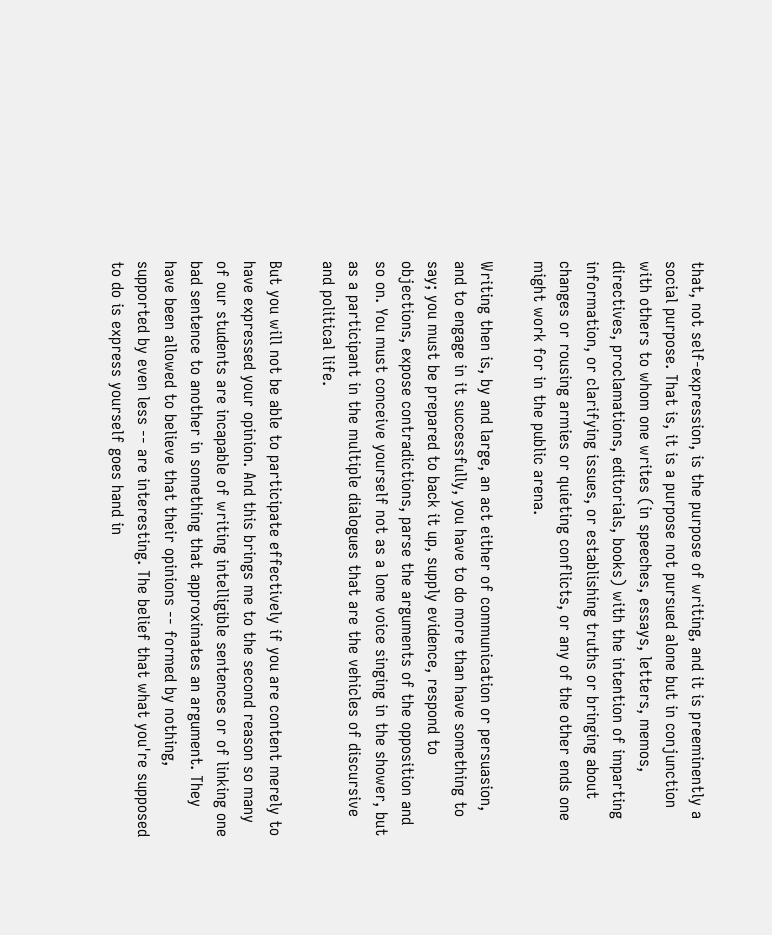that, not self-expression, is the purpose of writing, and it is preeminently a social purpose. That is, it is a purpose not pursued alone but in conjunction with others to whom one writes (in speeches, essays, letters, memos, directives, proclamations, editorials, books) with the intention of imparting information, or clarifying issues, or establishing truths or bringing about changes or rousing armies or quieting conflicts, or any of the other ends one might work for in the public arena.

Writing then is, by and large, an act either of communication or persuasion, and to engage in it successfully, you have to do more than have something to say; you must be prepared to back it up, supply evidence, respond to objections, expose contradictions, parse the arguments of the opposition and so on. You must conceive yourself not as a lone voice singing in the shower, but as a participant in the multiple dialogues that are the vehicles of discursive and political life.

But you will not be able to participate effectively if you are content merely to have expressed your opinion. And this brings me to the second reason so many of our students are incapable of writing intelligible sentences or of linking one bad sentence to another in something that approximates an argument. They have been allowed to believe that their opinions -- formed by nothing, supported by even less -- are interesting. The belief that what you're supposed to do is express yourself goes hand in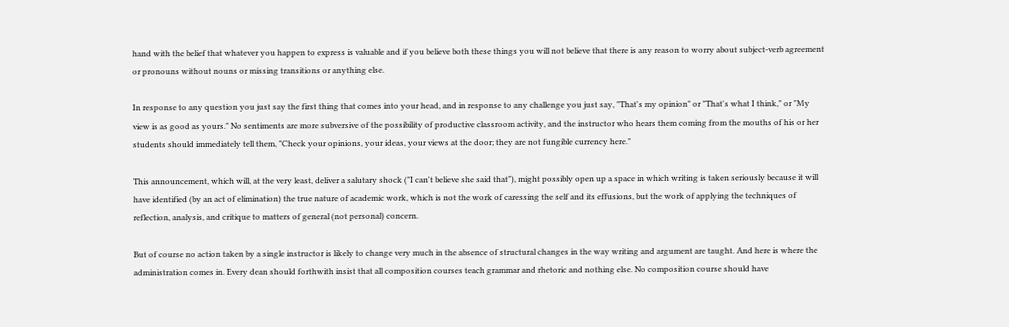hand with the belief that whatever you happen to express is valuable and if you believe both these things you will not believe that there is any reason to worry about subject-verb agreement or pronouns without nouns or missing transitions or anything else.

In response to any question you just say the first thing that comes into your head, and in response to any challenge you just say, "That's my opinion" or "That's what I think," or "My view is as good as yours." No sentiments are more subversive of the possibility of productive classroom activity, and the instructor who hears them coming from the mouths of his or her students should immediately tell them, "Check your opinions, your ideas, your views at the door; they are not fungible currency here."

This announcement, which will, at the very least, deliver a salutary shock ("I can't believe she said that"), might possibly open up a space in which writing is taken seriously because it will have identified (by an act of elimination) the true nature of academic work, which is not the work of caressing the self and its effusions, but the work of applying the techniques of reflection, analysis, and critique to matters of general (not personal) concern.

But of course no action taken by a single instructor is likely to change very much in the absence of structural changes in the way writing and argument are taught. And here is where the administration comes in. Every dean should forthwith insist that all composition courses teach grammar and rhetoric and nothing else. No composition course should have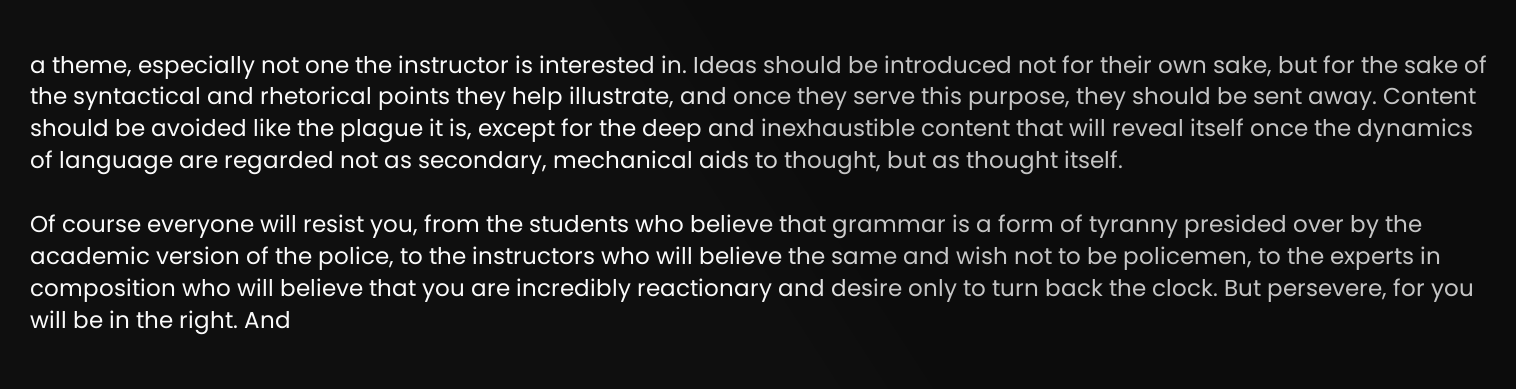a theme, especially not one the instructor is interested in. Ideas should be introduced not for their own sake, but for the sake of the syntactical and rhetorical points they help illustrate, and once they serve this purpose, they should be sent away. Content should be avoided like the plague it is, except for the deep and inexhaustible content that will reveal itself once the dynamics of language are regarded not as secondary, mechanical aids to thought, but as thought itself.

Of course everyone will resist you, from the students who believe that grammar is a form of tyranny presided over by the academic version of the police, to the instructors who will believe the same and wish not to be policemen, to the experts in composition who will believe that you are incredibly reactionary and desire only to turn back the clock. But persevere, for you will be in the right. And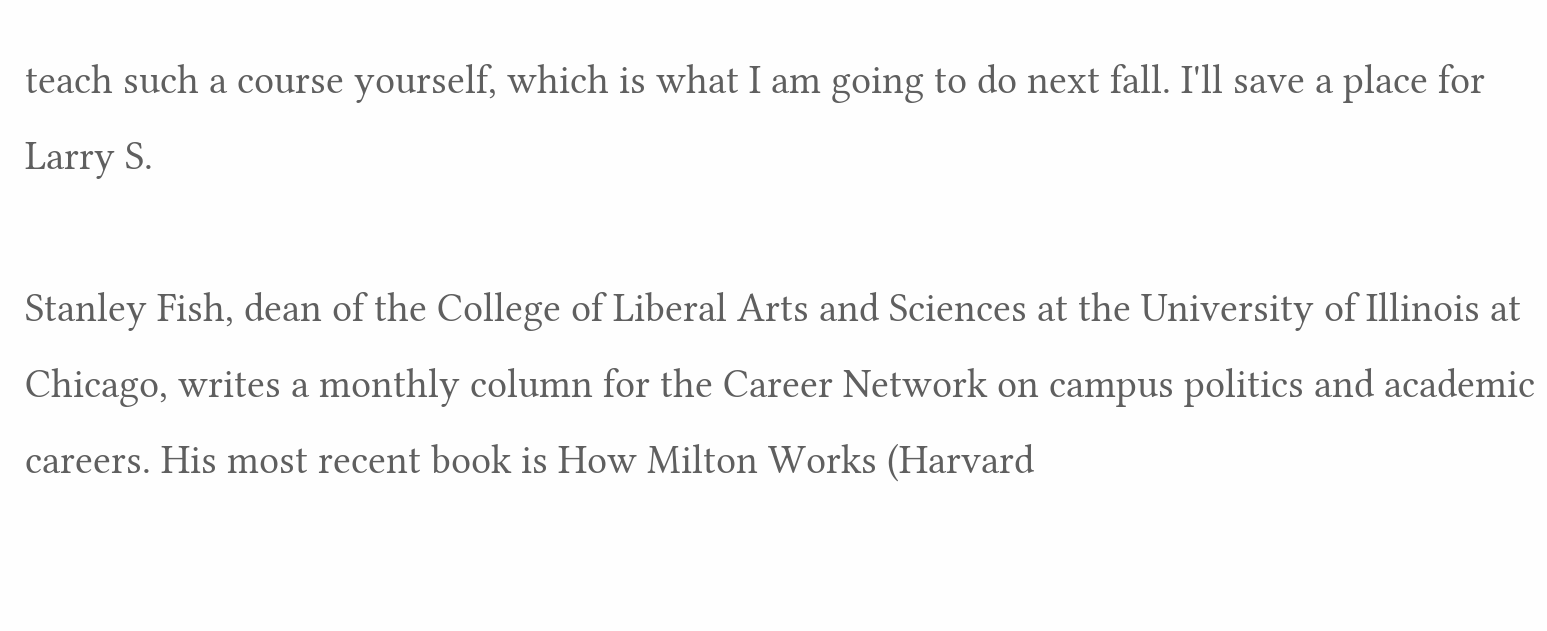teach such a course yourself, which is what I am going to do next fall. I'll save a place for Larry S.

Stanley Fish, dean of the College of Liberal Arts and Sciences at the University of Illinois at Chicago, writes a monthly column for the Career Network on campus politics and academic careers. His most recent book is How Milton Works (Harvard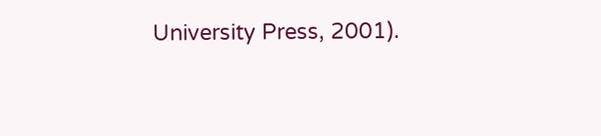University Press, 2001).